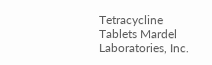Tetracycline Tablets Mardel Laboratories, Inc.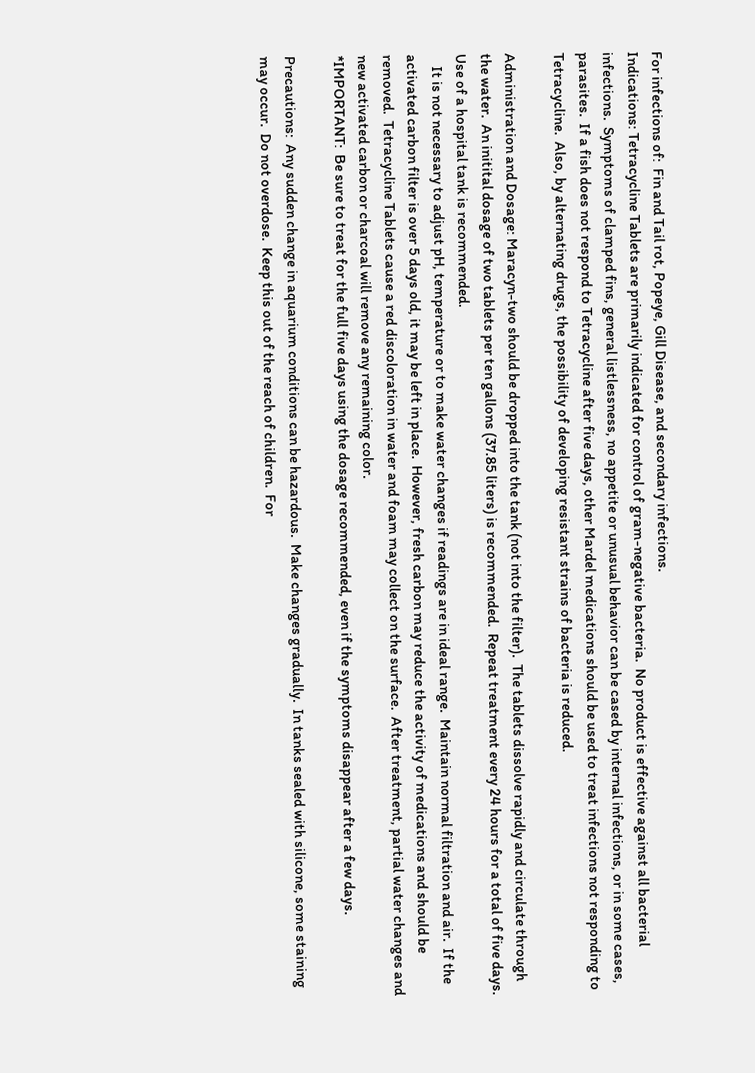For infections of:  Fin and Tail rot, Popeye, Gill Disease, and secondary infections.
Indications: Tetracycline Tablets are primarily indicated for control of gram-negative bacteria.  No product is effective against all bacterial infections.  Symptoms of clamped fins, general listlessness, no appetite or unusual behavior can be cased by internal infections, or in some cases, parasites.  If a fish does not respond to Tetracycline after five days, other Mardel medications should be used to treat infections not responding to Tetracycline.  Also, by alternating drugs, the possibility of developing resistant strains of bacteria is reduced.

Administration and Dosage: Maracyn-two should be dropped into the tank (not into the filter).  The tablets dissolve rapidly and circulate through the water.  An initital dosage of two tablets per ten gallons (37.85 liters) is recommended.  Repeat treatment every 24 hours for a total of five days.  Use of a hospital tank is recommended.
    It is not necessary to adjust pH, temperature or to make water changes if readings are in ideal range.  Maintain normal filtration and air.  If the activated carbon filter is over 5 days old, it may be left in place.  However, fresh carbon may reduce the activity of medications and should be removed.  Tetracycline Tablets cause a red discoloration in water and foam may collect on the surface.  After treatment, partial water changes and new activated carbon or charcoal will remove any remaining color.
*IMPORTANT:  Be sure to treat for the full five days using the dosage recommended, even if the symptoms disappear after a few days.

Precautions:  Any sudden change in aquarium conditions can be hazardous.  Make changes gradually.  In tanks sealed with silicone, some staining may occur.  Do not overdose.  Keep this out of the reach of children.  For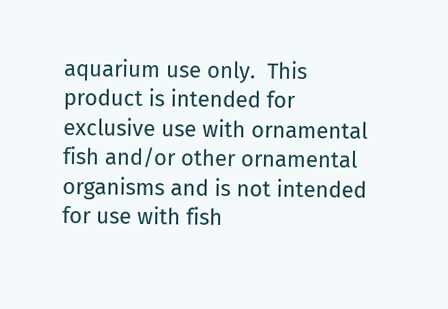aquarium use only.  This product is intended for exclusive use with ornamental fish and/or other ornamental organisms and is not intended for use with fish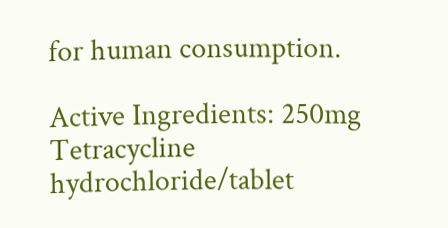for human consumption.

Active Ingredients: 250mg Tetracycline hydrochloride/tablet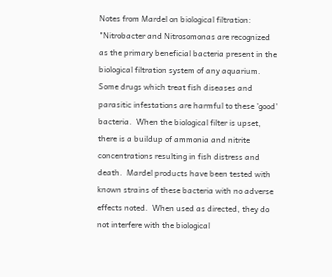Notes from Mardel on biological filtration:  "Nitrobacter and Nitrosomonas are recognized as the primary beneficial bacteria present in the biological filtration system of any aquarium.  Some drugs which treat fish diseases and parasitic infestations are harmful to these 'good' bacteria.  When the biological filter is upset, there is a buildup of ammonia and nitrite concentrations resulting in fish distress and death.  Mardel products have been tested with known strains of these bacteria with no adverse effects noted.  When used as directed, they do not interfere with the biological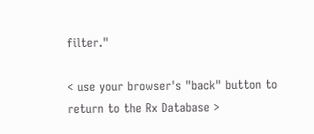filter."

< use your browser's "back" button to return to the Rx Database >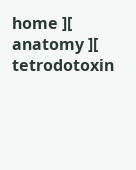home ][ anatomy ][ tetrodotoxin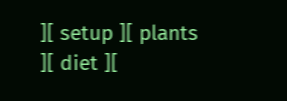][ setup ][ plants ][ diet ][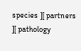species ][ partners ][ pathology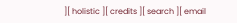][ holistic ][ credits ][ search ][ email